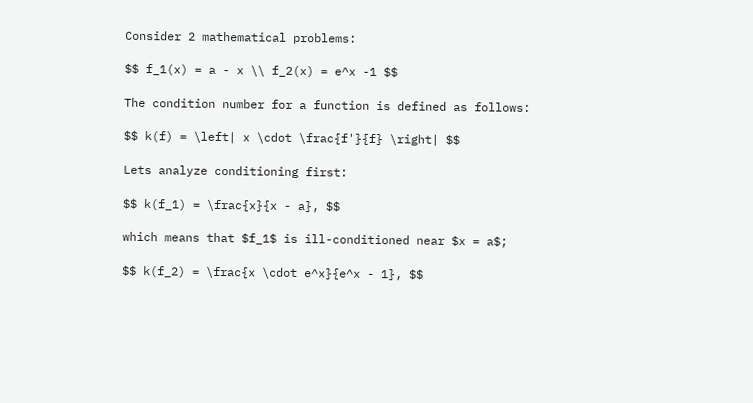Consider 2 mathematical problems:

$$ f_1(x) = a - x \\ f_2(x) = e^x -1 $$

The condition number for a function is defined as follows:

$$ k(f) = \left| x \cdot \frac{f'}{f} \right| $$

Lets analyze conditioning first:

$$ k(f_1) = \frac{x}{x - a}, $$

which means that $f_1$ is ill-conditioned near $x = a$;

$$ k(f_2) = \frac{x \cdot e^x}{e^x - 1}, $$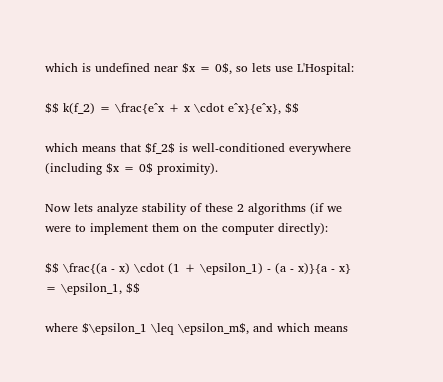which is undefined near $x = 0$, so lets use L'Hospital:

$$ k(f_2) = \frac{e^x + x \cdot e^x}{e^x}, $$

which means that $f_2$ is well-conditioned everywhere (including $x = 0$ proximity).

Now lets analyze stability of these 2 algorithms (if we were to implement them on the computer directly):

$$ \frac{(a - x) \cdot (1 + \epsilon_1) - (a - x)}{a - x} = \epsilon_1, $$

where $\epsilon_1 \leq \epsilon_m$, and which means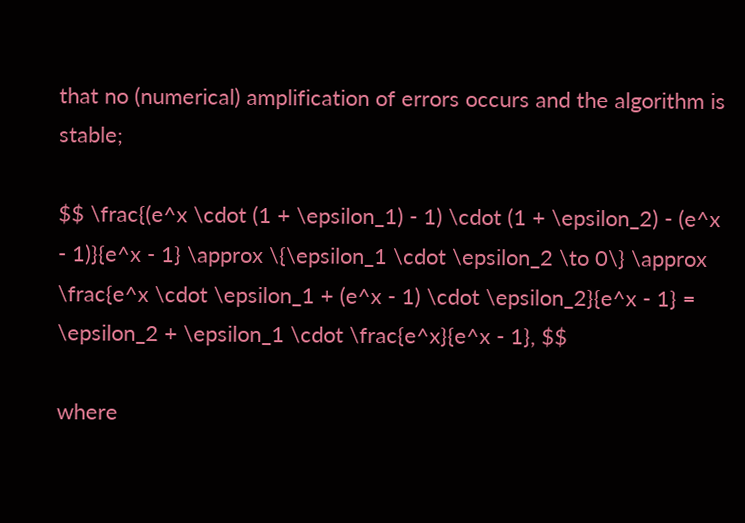that no (numerical) amplification of errors occurs and the algorithm is stable;

$$ \frac{(e^x \cdot (1 + \epsilon_1) - 1) \cdot (1 + \epsilon_2) - (e^x - 1)}{e^x - 1} \approx \{\epsilon_1 \cdot \epsilon_2 \to 0\} \approx \frac{e^x \cdot \epsilon_1 + (e^x - 1) \cdot \epsilon_2}{e^x - 1} = \epsilon_2 + \epsilon_1 \cdot \frac{e^x}{e^x - 1}, $$

where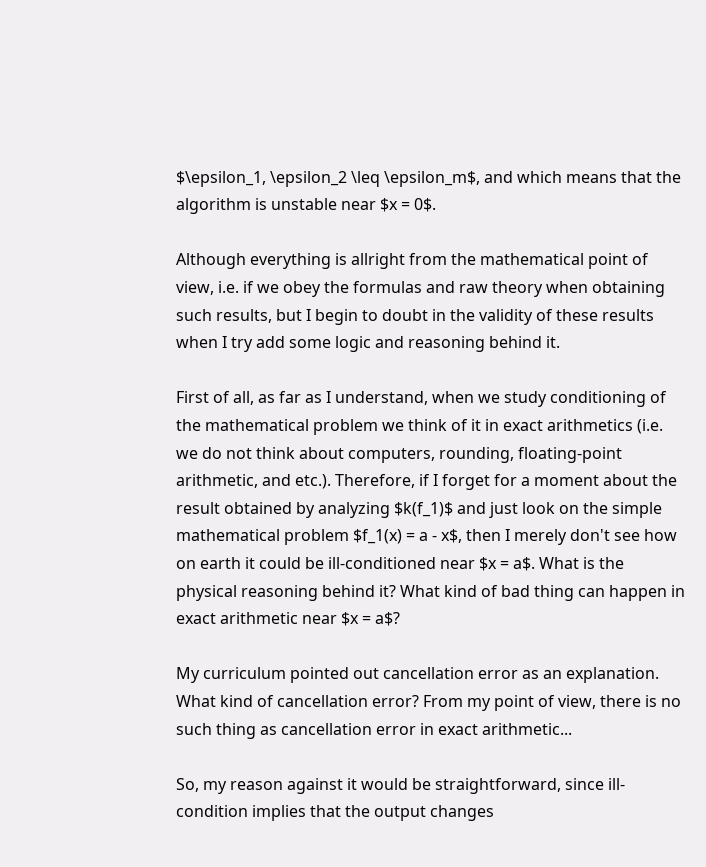$\epsilon_1, \epsilon_2 \leq \epsilon_m$, and which means that the algorithm is unstable near $x = 0$.

Although everything is allright from the mathematical point of view, i.e. if we obey the formulas and raw theory when obtaining such results, but I begin to doubt in the validity of these results when I try add some logic and reasoning behind it.

First of all, as far as I understand, when we study conditioning of the mathematical problem we think of it in exact arithmetics (i.e. we do not think about computers, rounding, floating-point arithmetic, and etc.). Therefore, if I forget for a moment about the result obtained by analyzing $k(f_1)$ and just look on the simple mathematical problem $f_1(x) = a - x$, then I merely don't see how on earth it could be ill-conditioned near $x = a$. What is the physical reasoning behind it? What kind of bad thing can happen in exact arithmetic near $x = a$?

My curriculum pointed out cancellation error as an explanation. What kind of cancellation error? From my point of view, there is no such thing as cancellation error in exact arithmetic...

So, my reason against it would be straightforward, since ill-condition implies that the output changes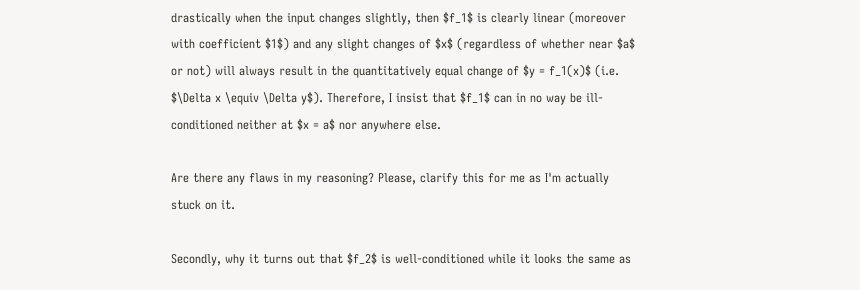drastically when the input changes slightly, then $f_1$ is clearly linear (moreover with coefficient $1$) and any slight changes of $x$ (regardless of whether near $a$ or not) will always result in the quantitatively equal change of $y = f_1(x)$ (i.e. $\Delta x \equiv \Delta y$). Therefore, I insist that $f_1$ can in no way be ill-conditioned neither at $x = a$ nor anywhere else.

Are there any flaws in my reasoning? Please, clarify this for me as I'm actually stuck on it.

Secondly, why it turns out that $f_2$ is well-conditioned while it looks the same as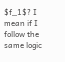$f_1$? I mean if I follow the same logic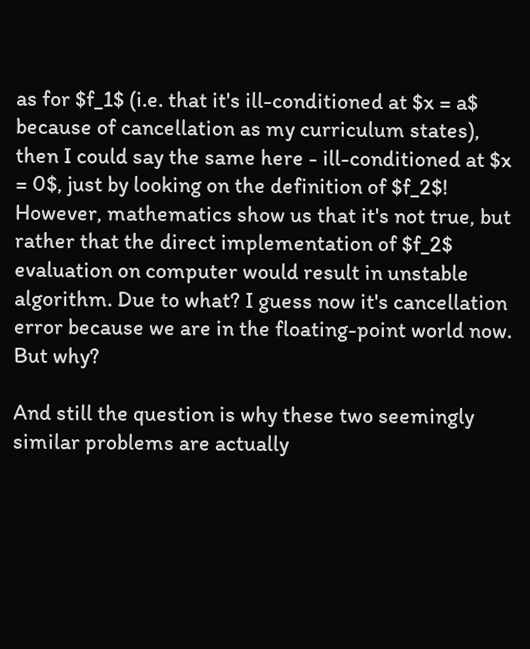as for $f_1$ (i.e. that it's ill-conditioned at $x = a$ because of cancellation as my curriculum states), then I could say the same here - ill-conditioned at $x = 0$, just by looking on the definition of $f_2$! However, mathematics show us that it's not true, but rather that the direct implementation of $f_2$ evaluation on computer would result in unstable algorithm. Due to what? I guess now it's cancellation error because we are in the floating-point world now. But why?

And still the question is why these two seemingly similar problems are actually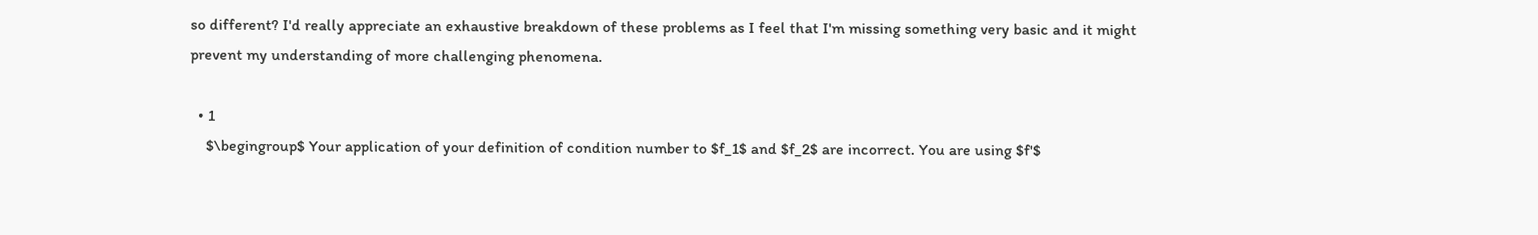so different? I'd really appreciate an exhaustive breakdown of these problems as I feel that I'm missing something very basic and it might prevent my understanding of more challenging phenomena.

  • 1
    $\begingroup$ Your application of your definition of condition number to $f_1$ and $f_2$ are incorrect. You are using $f'$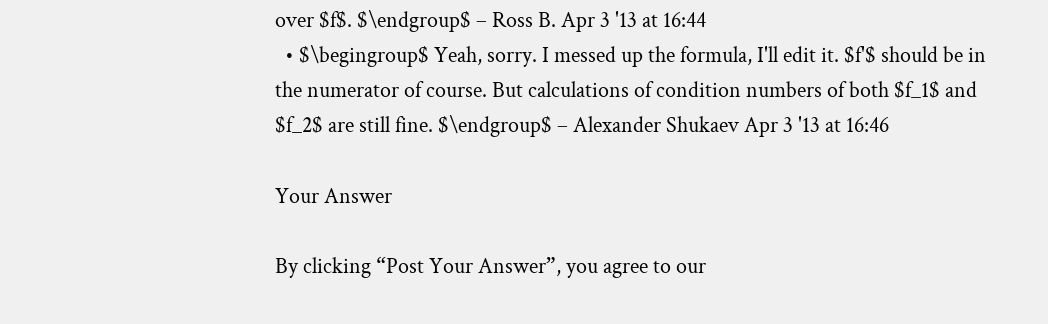over $f$. $\endgroup$ – Ross B. Apr 3 '13 at 16:44
  • $\begingroup$ Yeah, sorry. I messed up the formula, I'll edit it. $f'$ should be in the numerator of course. But calculations of condition numbers of both $f_1$ and $f_2$ are still fine. $\endgroup$ – Alexander Shukaev Apr 3 '13 at 16:46

Your Answer

By clicking “Post Your Answer”, you agree to our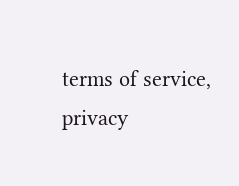terms of service, privacy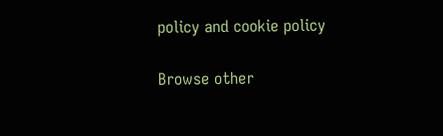policy and cookie policy

Browse other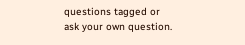questions tagged or ask your own question.